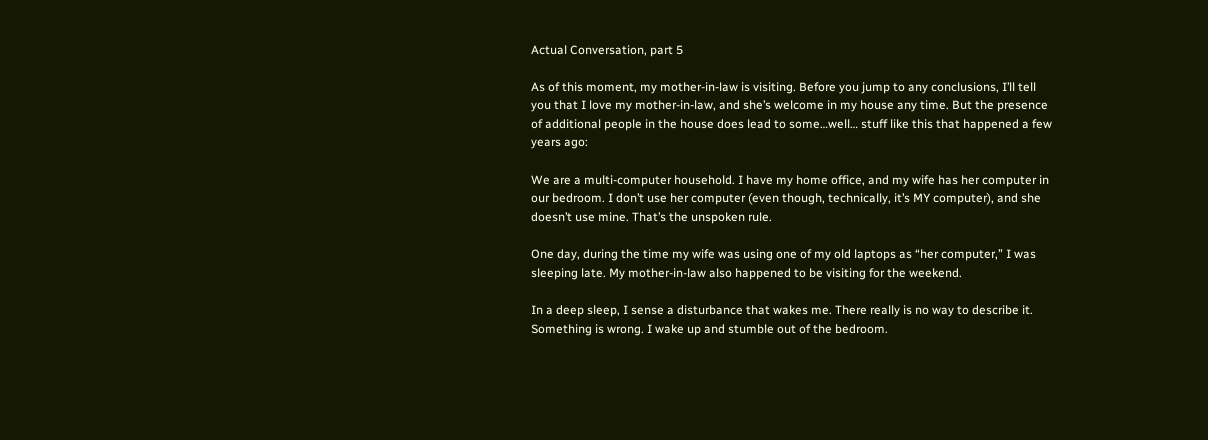Actual Conversation, part 5

As of this moment, my mother-in-law is visiting. Before you jump to any conclusions, I’ll tell you that I love my mother-in-law, and she’s welcome in my house any time. But the presence of additional people in the house does lead to some…well… stuff like this that happened a few years ago:

We are a multi-computer household. I have my home office, and my wife has her computer in our bedroom. I don’t use her computer (even though, technically, it’s MY computer), and she doesn’t use mine. That’s the unspoken rule.

One day, during the time my wife was using one of my old laptops as “her computer,” I was sleeping late. My mother-in-law also happened to be visiting for the weekend.

In a deep sleep, I sense a disturbance that wakes me. There really is no way to describe it. Something is wrong. I wake up and stumble out of the bedroom.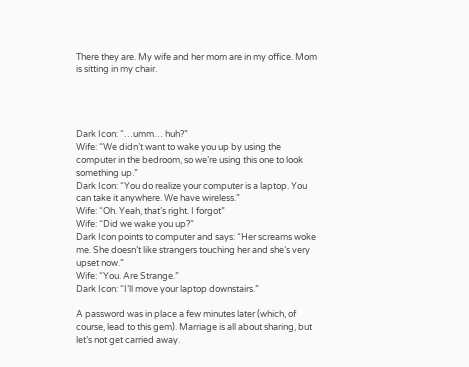There they are. My wife and her mom are in my office. Mom is sitting in my chair.




Dark Icon: “…umm… huh?”
Wife: “We didn’t want to wake you up by using the computer in the bedroom, so we’re using this one to look something up.”
Dark Icon: “You do realize your computer is a laptop. You can take it anywhere. We have wireless.”
Wife: “Oh. Yeah, that’s right. I forgot”
Wife: “Did we wake you up?”
Dark Icon points to computer and says: “Her screams woke me. She doesn’t like strangers touching her and she’s very upset now.”
Wife: “You. Are Strange.”
Dark Icon: “I’ll move your laptop downstairs.”

A password was in place a few minutes later (which, of course, lead to this gem). Marriage is all about sharing, but let’s not get carried away.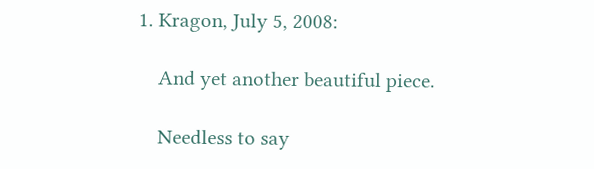1. Kragon, July 5, 2008:

    And yet another beautiful piece.

    Needless to say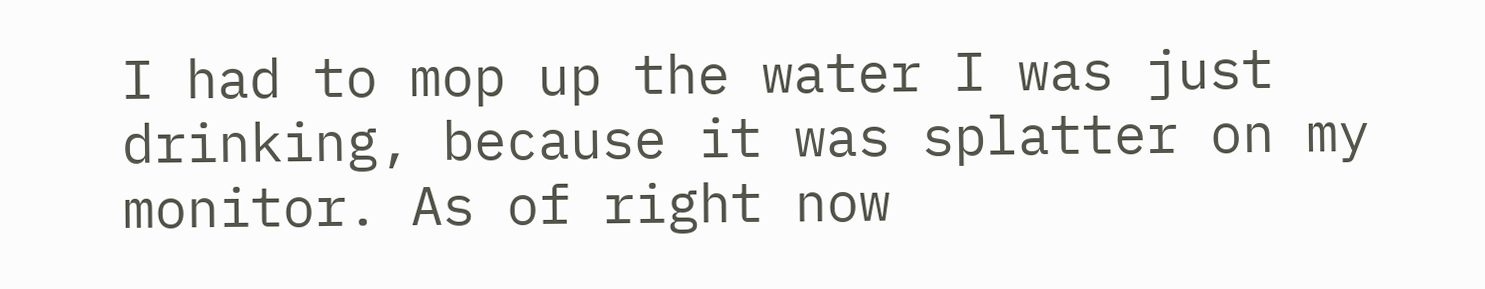I had to mop up the water I was just drinking, because it was splatter on my monitor. As of right now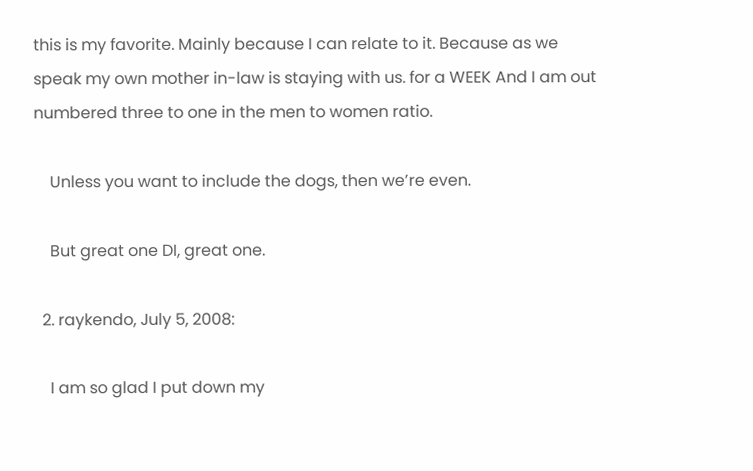this is my favorite. Mainly because I can relate to it. Because as we speak my own mother in-law is staying with us. for a WEEK And I am out numbered three to one in the men to women ratio.

    Unless you want to include the dogs, then we’re even.

    But great one DI, great one.

  2. raykendo, July 5, 2008:

    I am so glad I put down my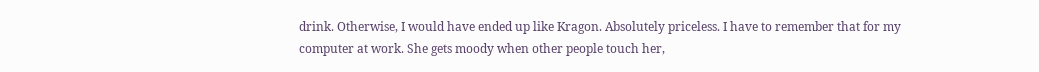drink. Otherwise, I would have ended up like Kragon. Absolutely priceless. I have to remember that for my computer at work. She gets moody when other people touch her,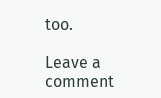too.

Leave a comment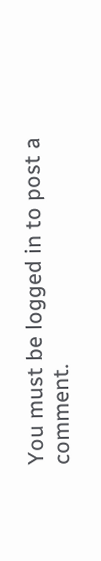You must be logged in to post a comment.